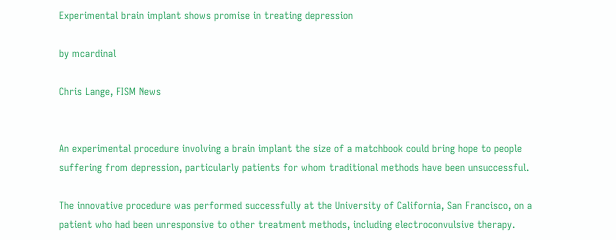Experimental brain implant shows promise in treating depression

by mcardinal

Chris Lange, FISM News


An experimental procedure involving a brain implant the size of a matchbook could bring hope to people suffering from depression, particularly patients for whom traditional methods have been unsuccessful.

The innovative procedure was performed successfully at the University of California, San Francisco, on a patient who had been unresponsive to other treatment methods, including electroconvulsive therapy.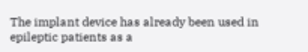The implant device has already been used in epileptic patients as a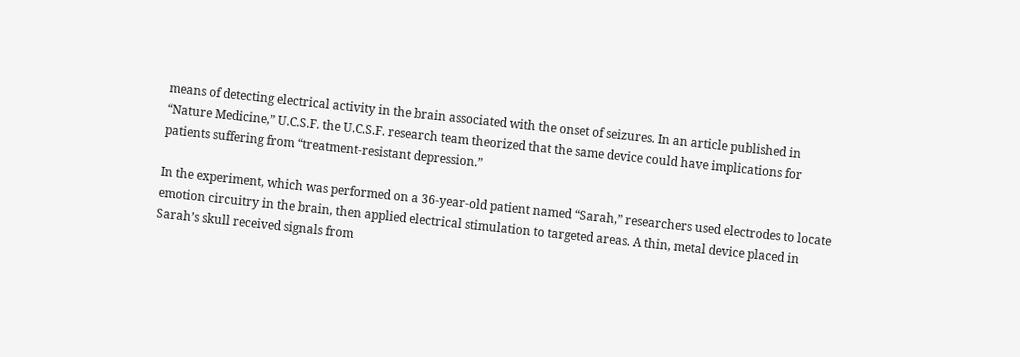means of detecting electrical activity in the brain associated with the onset of seizures. In an article published in “Nature Medicine,” U.C.S.F. the U.C.S.F. research team theorized that the same device could have implications for patients suffering from “treatment-resistant depression.”

In the experiment, which was performed on a 36-year-old patient named “Sarah,” researchers used electrodes to locate emotion circuitry in the brain, then applied electrical stimulation to targeted areas. A thin, metal device placed in Sarah’s skull received signals from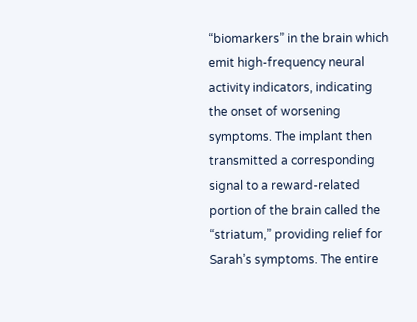“biomarkers” in the brain which emit high-frequency neural activity indicators, indicating  the onset of worsening symptoms. The implant then transmitted a corresponding signal to a reward-related portion of the brain called the “striatum,” providing relief for Sarah’s symptoms. The entire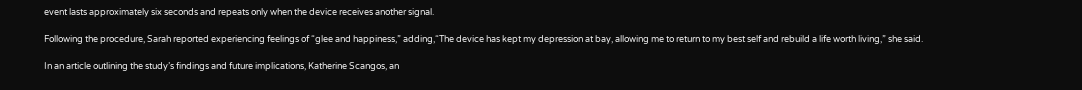event lasts approximately six seconds and repeats only when the device receives another signal.

Following the procedure, Sarah reported experiencing feelings of “glee and happiness,” adding,“The device has kept my depression at bay, allowing me to return to my best self and rebuild a life worth living,” she said.

In an article outlining the study’s findings and future implications, Katherine Scangos, an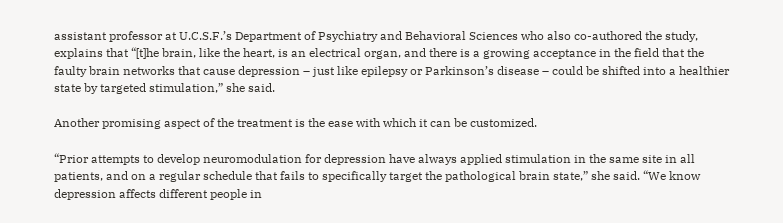assistant professor at U.C.S.F.’s Department of Psychiatry and Behavioral Sciences who also co-authored the study, explains that “[t]he brain, like the heart, is an electrical organ, and there is a growing acceptance in the field that the faulty brain networks that cause depression – just like epilepsy or Parkinson’s disease – could be shifted into a healthier state by targeted stimulation,” she said.

Another promising aspect of the treatment is the ease with which it can be customized.

“Prior attempts to develop neuromodulation for depression have always applied stimulation in the same site in all patients, and on a regular schedule that fails to specifically target the pathological brain state,” she said. “We know depression affects different people in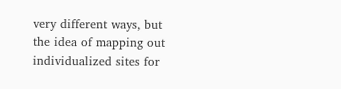very different ways, but the idea of mapping out individualized sites for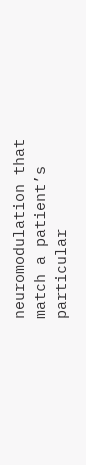neuromodulation that match a patient’s particular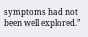symptoms had not been well explored.”